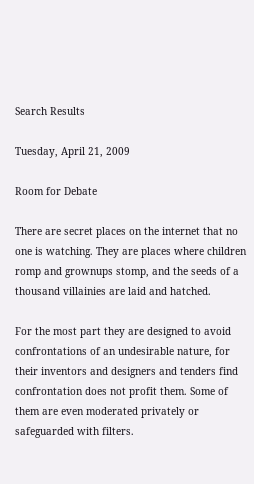Search Results

Tuesday, April 21, 2009

Room for Debate

There are secret places on the internet that no one is watching. They are places where children romp and grownups stomp, and the seeds of a thousand villainies are laid and hatched.

For the most part they are designed to avoid confrontations of an undesirable nature, for their inventors and designers and tenders find confrontation does not profit them. Some of them are even moderated privately or safeguarded with filters.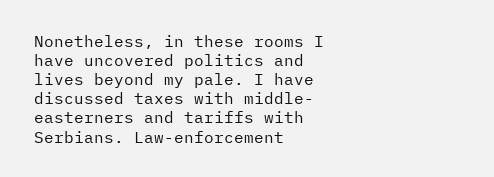Nonetheless, in these rooms I have uncovered politics and lives beyond my pale. I have discussed taxes with middle-easterners and tariffs with Serbians. Law-enforcement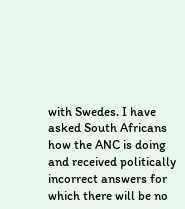with Swedes. I have asked South Africans how the ANC is doing and received politically incorrect answers for which there will be no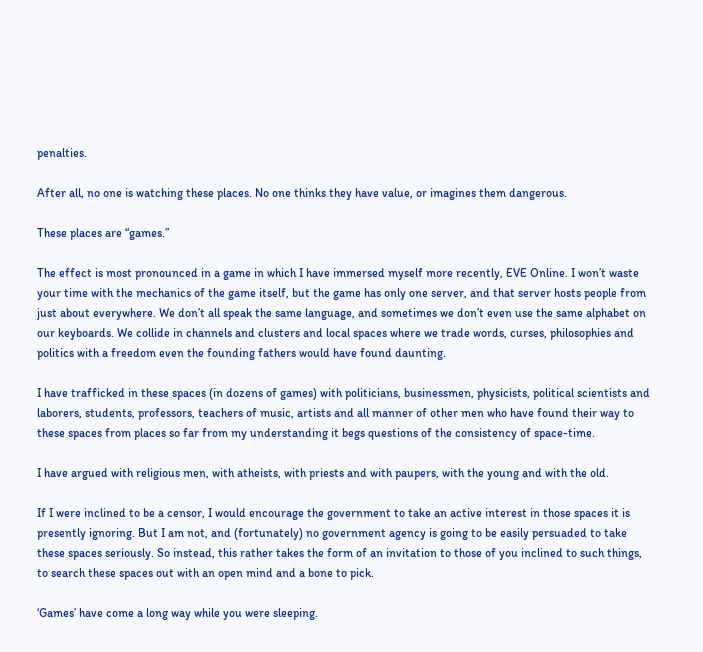penalties.

After all, no one is watching these places. No one thinks they have value, or imagines them dangerous.

These places are “games.”

The effect is most pronounced in a game in which I have immersed myself more recently, EVE Online. I won’t waste your time with the mechanics of the game itself, but the game has only one server, and that server hosts people from just about everywhere. We don’t all speak the same language, and sometimes we don’t even use the same alphabet on our keyboards. We collide in channels and clusters and local spaces where we trade words, curses, philosophies and politics with a freedom even the founding fathers would have found daunting.

I have trafficked in these spaces (in dozens of games) with politicians, businessmen, physicists, political scientists and laborers, students, professors, teachers of music, artists and all manner of other men who have found their way to these spaces from places so far from my understanding it begs questions of the consistency of space-time.

I have argued with religious men, with atheists, with priests and with paupers, with the young and with the old.

If I were inclined to be a censor, I would encourage the government to take an active interest in those spaces it is presently ignoring. But I am not, and (fortunately) no government agency is going to be easily persuaded to take these spaces seriously. So instead, this rather takes the form of an invitation to those of you inclined to such things, to search these spaces out with an open mind and a bone to pick.

‘Games’ have come a long way while you were sleeping.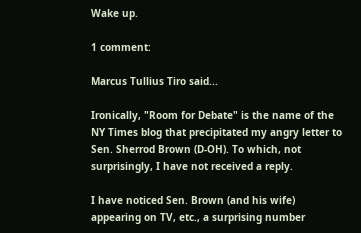Wake up.

1 comment:

Marcus Tullius Tiro said...

Ironically, "Room for Debate" is the name of the NY Times blog that precipitated my angry letter to Sen. Sherrod Brown (D-OH). To which, not surprisingly, I have not received a reply.

I have noticed Sen. Brown (and his wife) appearing on TV, etc., a surprising number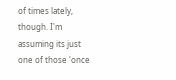of times lately, though. I'm assuming its just one of those 'once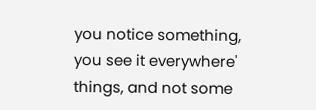you notice something, you see it everywhere' things, and not some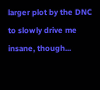larger plot by the DNC to slowly drive me insane, though...